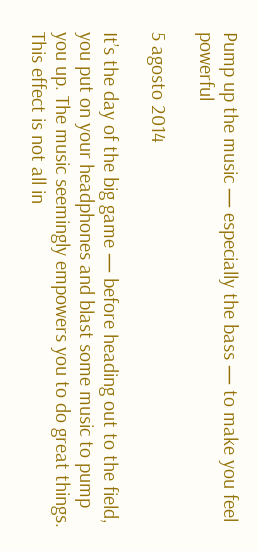Pump up the music — especially the bass — to make you feel powerful

5 agosto 2014

It’s the day of the big game — before heading out to the field, you put on your headphones and blast some music to pump you up. The music seemingly empowers you to do great things. This effect is not all in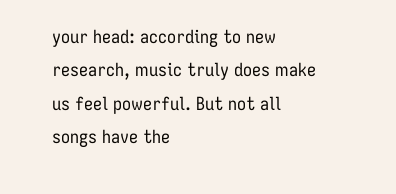your head: according to new research, music truly does make us feel powerful. But not all songs have the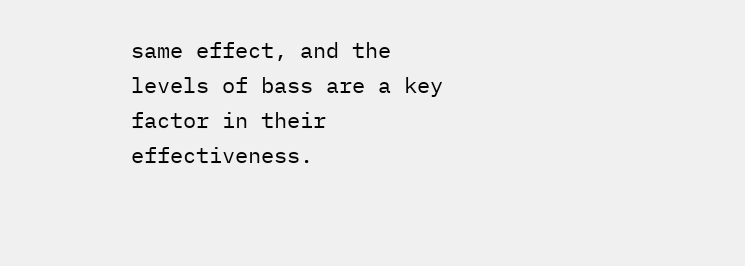same effect, and the levels of bass are a key factor in their effectiveness.